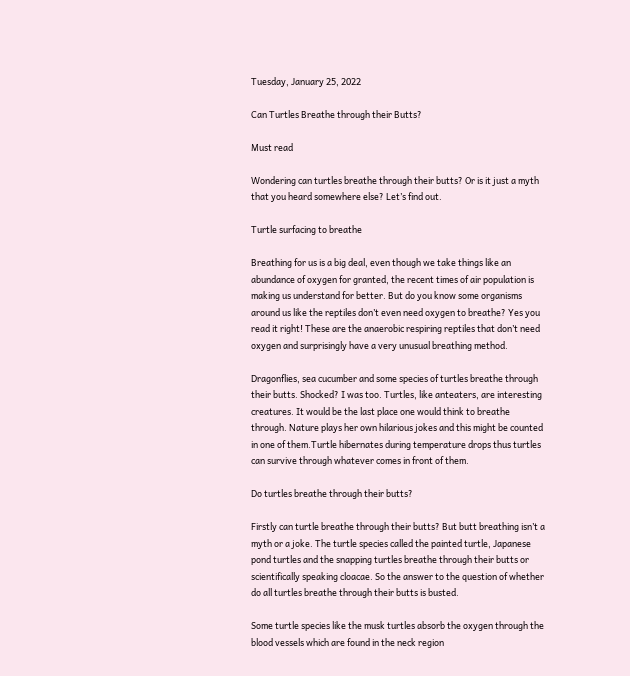Tuesday, January 25, 2022

Can Turtles Breathe through their Butts?

Must read

Wondering can turtles breathe through their butts? Or is it just a myth that you heard somewhere else? Let’s find out.

Turtle surfacing to breathe

Breathing for us is a big deal, even though we take things like an abundance of oxygen for granted, the recent times of air population is making us understand for better. But do you know some organisms around us like the reptiles don’t even need oxygen to breathe? Yes you read it right! These are the anaerobic respiring reptiles that don’t need oxygen and surprisingly have a very unusual breathing method.

Dragonflies, sea cucumber and some species of turtles breathe through their butts. Shocked? I was too. Turtles, like anteaters, are interesting creatures. It would be the last place one would think to breathe through. Nature plays her own hilarious jokes and this might be counted in one of them.Turtle hibernates during temperature drops thus turtles can survive through whatever comes in front of them.

Do turtles breathe through their butts?

Firstly can turtle breathe through their butts? But butt breathing isn’t a myth or a joke. The turtle species called the painted turtle, Japanese pond turtles and the snapping turtles breathe through their butts or scientifically speaking cloacae. So the answer to the question of whether do all turtles breathe through their butts is busted.

Some turtle species like the musk turtles absorb the oxygen through the blood vessels which are found in the neck region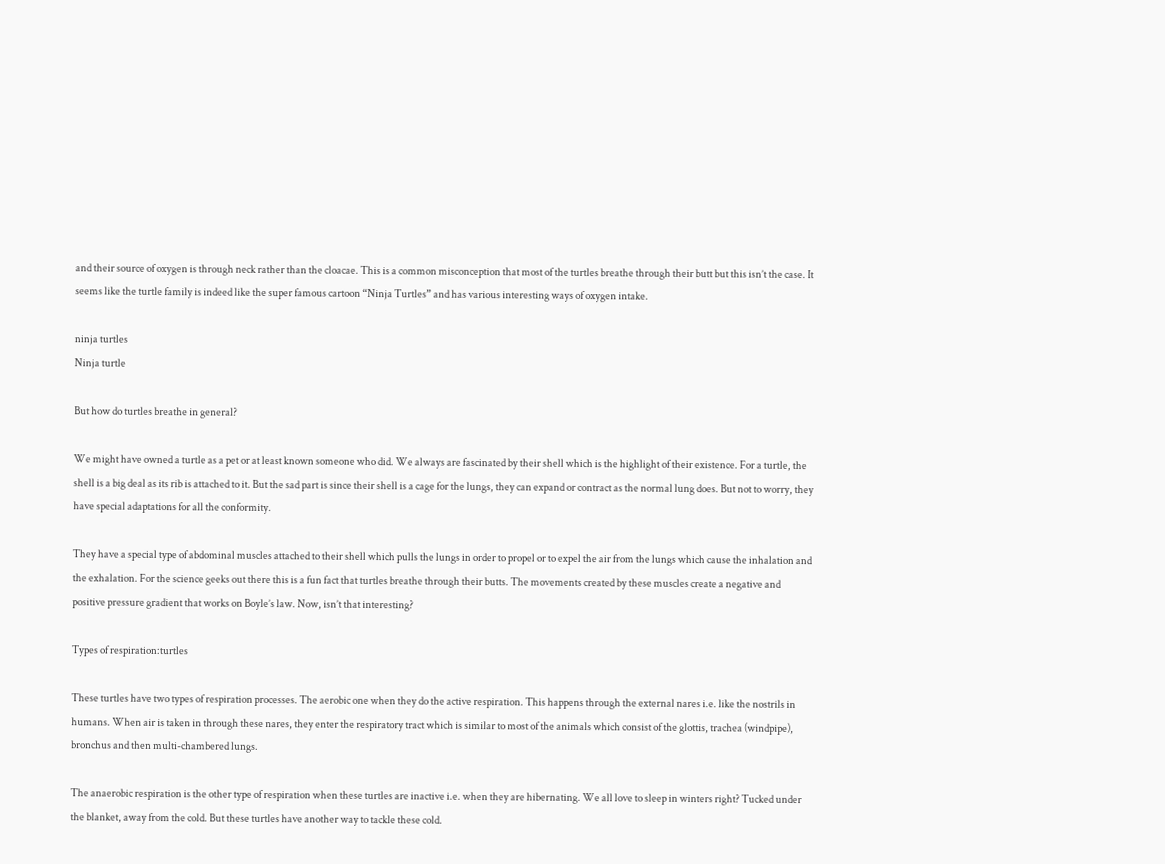and their source of oxygen is through neck rather than the cloacae. This is a common misconception that most of the turtles breathe through their butt but this isn’t the case. It seems like the turtle family is indeed like the super famous cartoon “Ninja Turtles” and has various interesting ways of oxygen intake.

ninja turtles
Ninja turtle

But how do turtles breathe in general?

We might have owned a turtle as a pet or at least known someone who did. We always are fascinated by their shell which is the highlight of their existence. For a turtle, the shell is a big deal as its rib is attached to it. But the sad part is since their shell is a cage for the lungs, they can expand or contract as the normal lung does. But not to worry, they have special adaptations for all the conformity.

They have a special type of abdominal muscles attached to their shell which pulls the lungs in order to propel or to expel the air from the lungs which cause the inhalation and the exhalation. For the science geeks out there this is a fun fact that turtles breathe through their butts. The movements created by these muscles create a negative and positive pressure gradient that works on Boyle’s law. Now, isn’t that interesting?

Types of respiration:turtles

These turtles have two types of respiration processes. The aerobic one when they do the active respiration. This happens through the external nares i.e. like the nostrils in humans. When air is taken in through these nares, they enter the respiratory tract which is similar to most of the animals which consist of the glottis, trachea (windpipe), bronchus and then multi-chambered lungs.

The anaerobic respiration is the other type of respiration when these turtles are inactive i.e. when they are hibernating. We all love to sleep in winters right? Tucked under the blanket, away from the cold. But these turtles have another way to tackle these cold.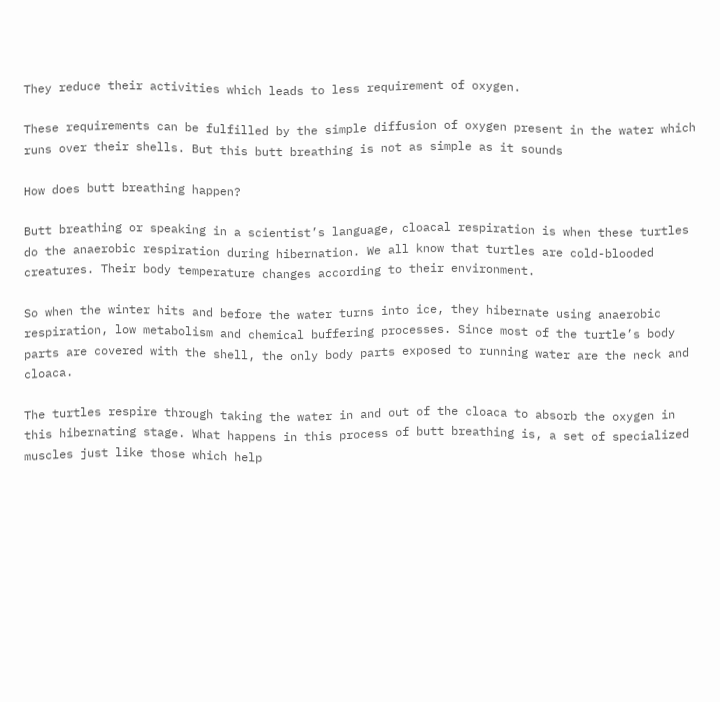They reduce their activities which leads to less requirement of oxygen.

These requirements can be fulfilled by the simple diffusion of oxygen present in the water which runs over their shells. But this butt breathing is not as simple as it sounds

How does butt breathing happen?

Butt breathing or speaking in a scientist’s language, cloacal respiration is when these turtles do the anaerobic respiration during hibernation. We all know that turtles are cold-blooded creatures. Their body temperature changes according to their environment.

So when the winter hits and before the water turns into ice, they hibernate using anaerobic respiration, low metabolism and chemical buffering processes. Since most of the turtle’s body parts are covered with the shell, the only body parts exposed to running water are the neck and cloaca.

The turtles respire through taking the water in and out of the cloaca to absorb the oxygen in this hibernating stage. What happens in this process of butt breathing is, a set of specialized muscles just like those which help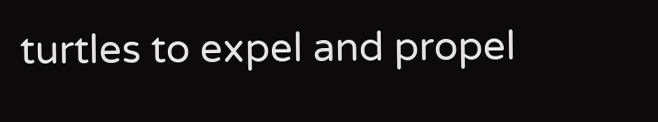turtles to expel and propel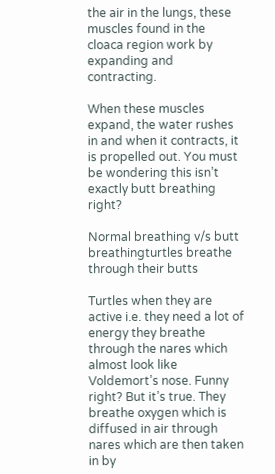the air in the lungs, these muscles found in the cloaca region work by expanding and contracting.

When these muscles expand, the water rushes in and when it contracts, it is propelled out. You must be wondering this isn’t exactly butt breathing right?

Normal breathing v/s butt breathingturtles breathe through their butts

Turtles when they are active i.e. they need a lot of energy they breathe through the nares which almost look like Voldemort’s nose. Funny right? But it’s true. They breathe oxygen which is diffused in air through nares which are then taken in by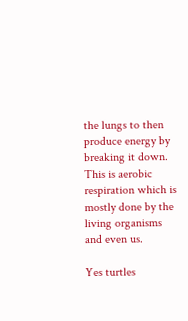the lungs to then produce energy by breaking it down. This is aerobic respiration which is mostly done by the living organisms and even us.

Yes turtles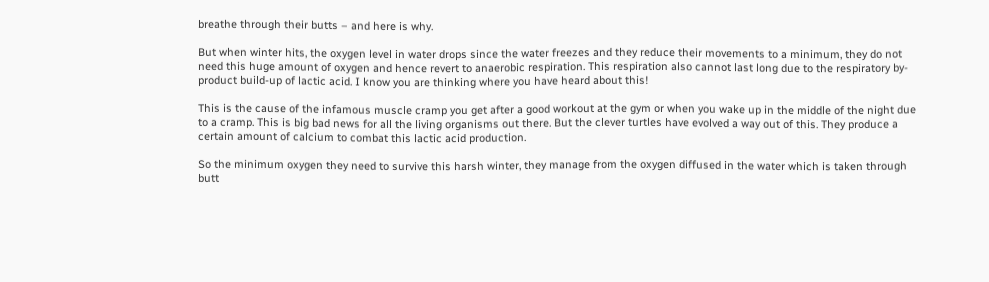breathe through their butts – and here is why.

But when winter hits, the oxygen level in water drops since the water freezes and they reduce their movements to a minimum, they do not need this huge amount of oxygen and hence revert to anaerobic respiration. This respiration also cannot last long due to the respiratory by-product build-up of lactic acid. I know you are thinking where you have heard about this!

This is the cause of the infamous muscle cramp you get after a good workout at the gym or when you wake up in the middle of the night due to a cramp. This is big bad news for all the living organisms out there. But the clever turtles have evolved a way out of this. They produce a certain amount of calcium to combat this lactic acid production.

So the minimum oxygen they need to survive this harsh winter, they manage from the oxygen diffused in the water which is taken through butt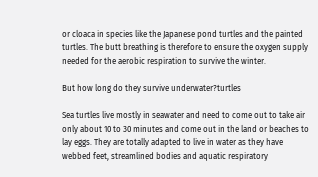or cloaca in species like the Japanese pond turtles and the painted turtles. The butt breathing is therefore to ensure the oxygen supply needed for the aerobic respiration to survive the winter.

But how long do they survive underwater?turtles

Sea turtles live mostly in seawater and need to come out to take air only about 10 to 30 minutes and come out in the land or beaches to lay eggs. They are totally adapted to live in water as they have webbed feet, streamlined bodies and aquatic respiratory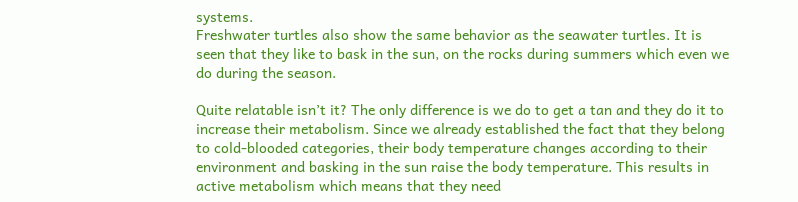systems.
Freshwater turtles also show the same behavior as the seawater turtles. It is seen that they like to bask in the sun, on the rocks during summers which even we do during the season.

Quite relatable isn’t it? The only difference is we do to get a tan and they do it to increase their metabolism. Since we already established the fact that they belong to cold-blooded categories, their body temperature changes according to their environment and basking in the sun raise the body temperature. This results in active metabolism which means that they need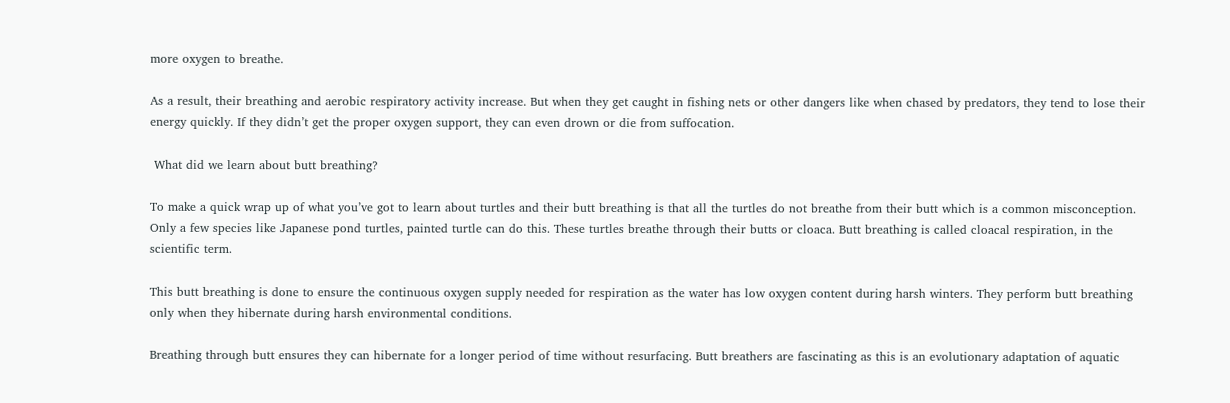more oxygen to breathe.

As a result, their breathing and aerobic respiratory activity increase. But when they get caught in fishing nets or other dangers like when chased by predators, they tend to lose their energy quickly. If they didn’t get the proper oxygen support, they can even drown or die from suffocation.

 What did we learn about butt breathing?

To make a quick wrap up of what you’ve got to learn about turtles and their butt breathing is that all the turtles do not breathe from their butt which is a common misconception. Only a few species like Japanese pond turtles, painted turtle can do this. These turtles breathe through their butts or cloaca. Butt breathing is called cloacal respiration, in the scientific term.

This butt breathing is done to ensure the continuous oxygen supply needed for respiration as the water has low oxygen content during harsh winters. They perform butt breathing only when they hibernate during harsh environmental conditions.

Breathing through butt ensures they can hibernate for a longer period of time without resurfacing. Butt breathers are fascinating as this is an evolutionary adaptation of aquatic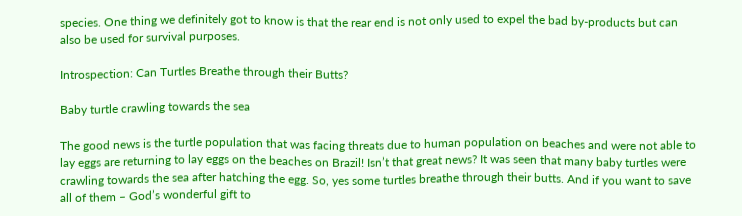species. One thing we definitely got to know is that the rear end is not only used to expel the bad by-products but can also be used for survival purposes.

Introspection: Can Turtles Breathe through their Butts?

Baby turtle crawling towards the sea

The good news is the turtle population that was facing threats due to human population on beaches and were not able to lay eggs are returning to lay eggs on the beaches on Brazil! Isn’t that great news? It was seen that many baby turtles were crawling towards the sea after hatching the egg. So, yes some turtles breathe through their butts. And if you want to save all of them – God’s wonderful gift to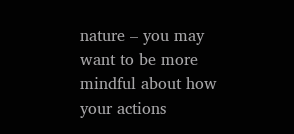nature – you may want to be more mindful about how your actions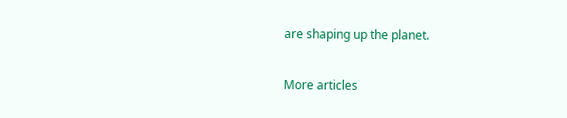are shaping up the planet.

More articles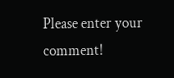Please enter your comment!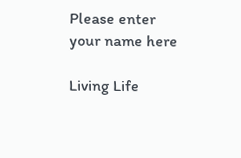Please enter your name here

Living Life